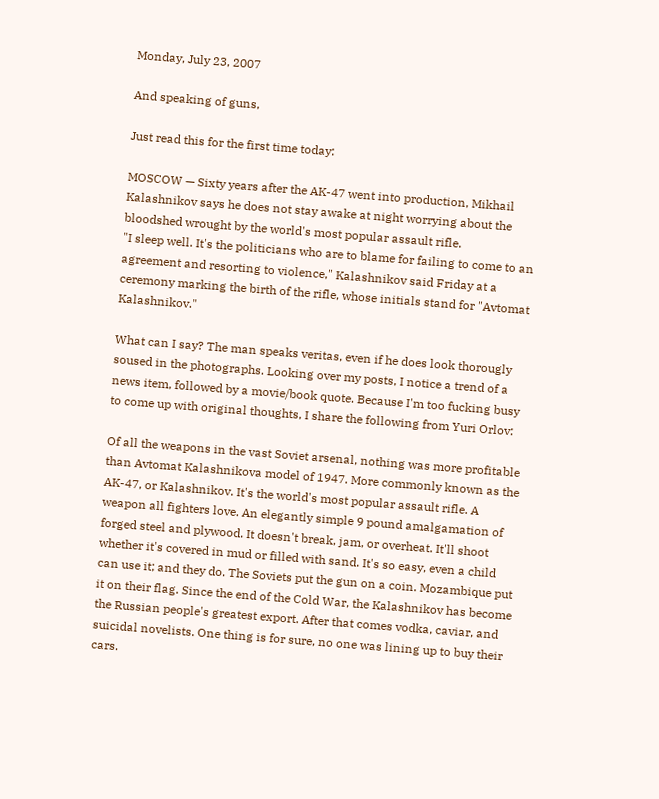Monday, July 23, 2007

And speaking of guns,

Just read this for the first time today:

MOSCOW — Sixty years after the AK-47 went into production, Mikhail Kalashnikov says he does not stay awake at night worrying about the bloodshed wrought by the world's most popular assault rifle.
"I sleep well. It's the politicians who are to blame for failing to come to an agreement and resorting to violence," Kalashnikov said Friday at a ceremony marking the birth of the rifle, whose initials stand for "Avtomat Kalashnikov."

What can I say? The man speaks veritas, even if he does look thorougly soused in the photographs. Looking over my posts, I notice a trend of a news item, followed by a movie/book quote. Because I'm too fucking busy to come up with original thoughts, I share the following from Yuri Orlov:

Of all the weapons in the vast Soviet arsenal, nothing was more profitable than Avtomat Kalashnikova model of 1947. More commonly known as the AK-47, or Kalashnikov. It's the world's most popular assault rifle. A weapon all fighters love. An elegantly simple 9 pound amalgamation of forged steel and plywood. It doesn't break, jam, or overheat. It'll shoot whether it's covered in mud or filled with sand. It's so easy, even a child can use it; and they do. The Soviets put the gun on a coin. Mozambique put it on their flag. Since the end of the Cold War, the Kalashnikov has become the Russian people's greatest export. After that comes vodka, caviar, and suicidal novelists. One thing is for sure, no one was lining up to buy their cars.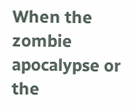When the zombie apocalypse or the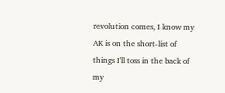revolution comes, I know my AK is on the short-list of things I'll toss in the back of my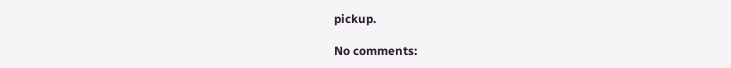pickup.

No comments: